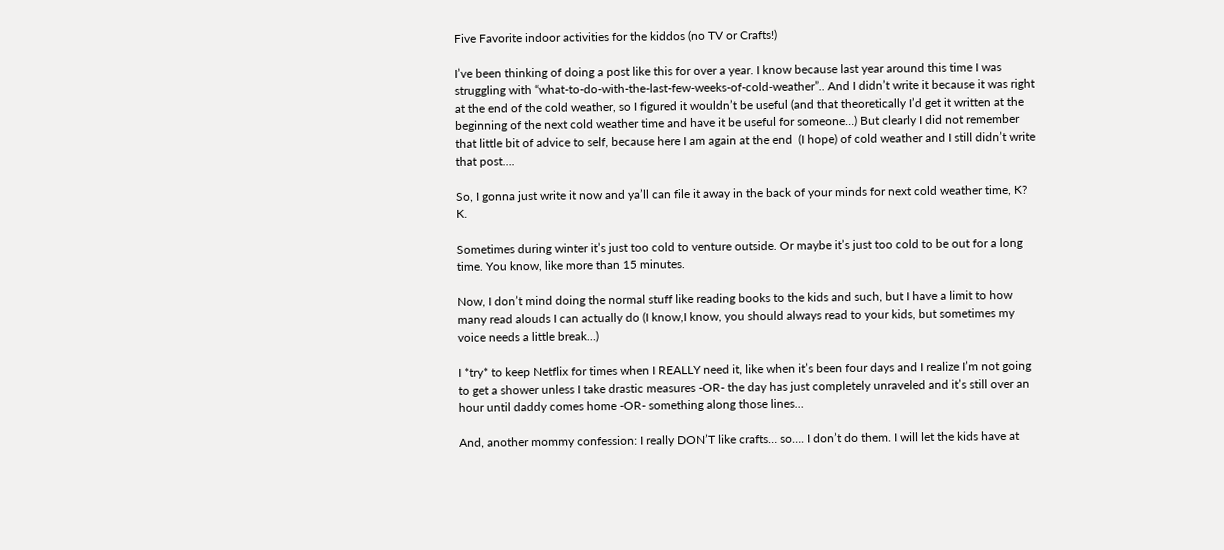Five Favorite indoor activities for the kiddos (no TV or Crafts!)

I’ve been thinking of doing a post like this for over a year. I know because last year around this time I was struggling with “what-to-do-with-the-last-few-weeks-of-cold-weather”.. And I didn’t write it because it was right at the end of the cold weather, so I figured it wouldn’t be useful (and that theoretically I’d get it written at the beginning of the next cold weather time and have it be useful for someone…) But clearly I did not remember that little bit of advice to self, because here I am again at the end  (I hope) of cold weather and I still didn’t write that post….

So, I gonna just write it now and ya’ll can file it away in the back of your minds for next cold weather time, K? K.

Sometimes during winter it’s just too cold to venture outside. Or maybe it’s just too cold to be out for a long time. You know, like more than 15 minutes.

Now, I don’t mind doing the normal stuff like reading books to the kids and such, but I have a limit to how many read alouds I can actually do (I know,I know, you should always read to your kids, but sometimes my voice needs a little break…)

I *try* to keep Netflix for times when I REALLY need it, like when it’s been four days and I realize I’m not going to get a shower unless I take drastic measures -OR- the day has just completely unraveled and it’s still over an hour until daddy comes home -OR- something along those lines…

And, another mommy confession: I really DON’T like crafts… so…. I don’t do them. I will let the kids have at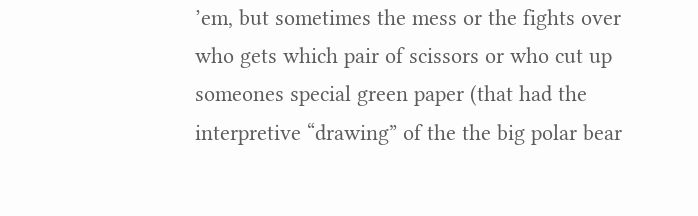’em, but sometimes the mess or the fights over who gets which pair of scissors or who cut up someones special green paper (that had the interpretive “drawing” of the the big polar bear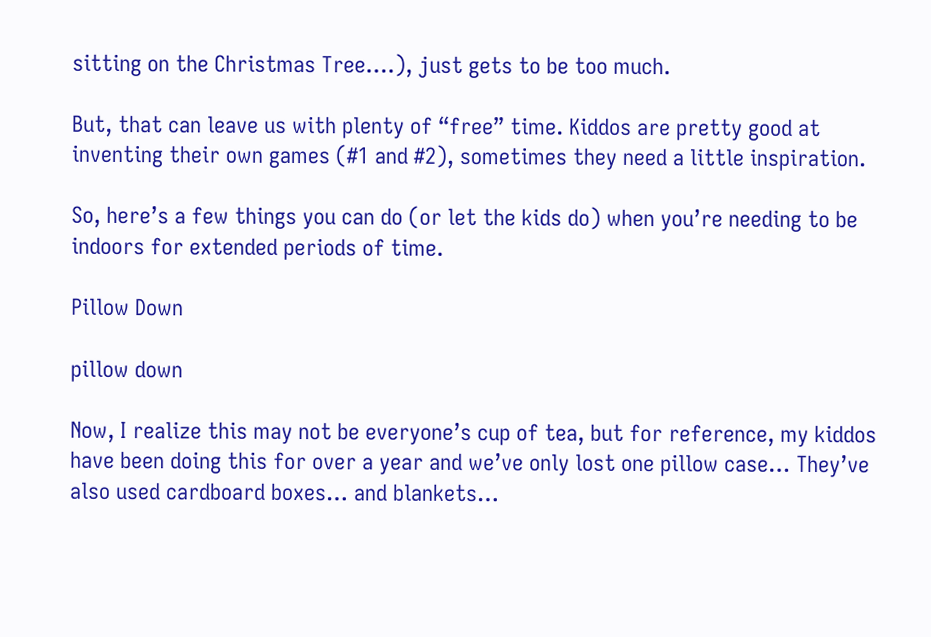sitting on the Christmas Tree….), just gets to be too much.

But, that can leave us with plenty of “free” time. Kiddos are pretty good at inventing their own games (#1 and #2), sometimes they need a little inspiration.

So, here’s a few things you can do (or let the kids do) when you’re needing to be indoors for extended periods of time.

Pillow Down

pillow down

Now, I realize this may not be everyone’s cup of tea, but for reference, my kiddos have been doing this for over a year and we’ve only lost one pillow case… They’ve also used cardboard boxes… and blankets…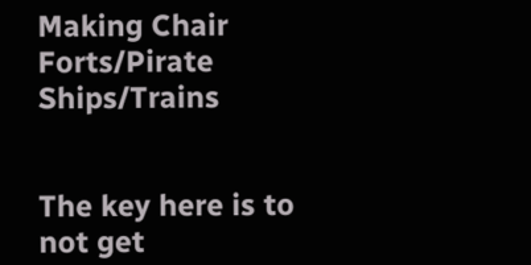Making Chair Forts/Pirate Ships/Trains


The key here is to not get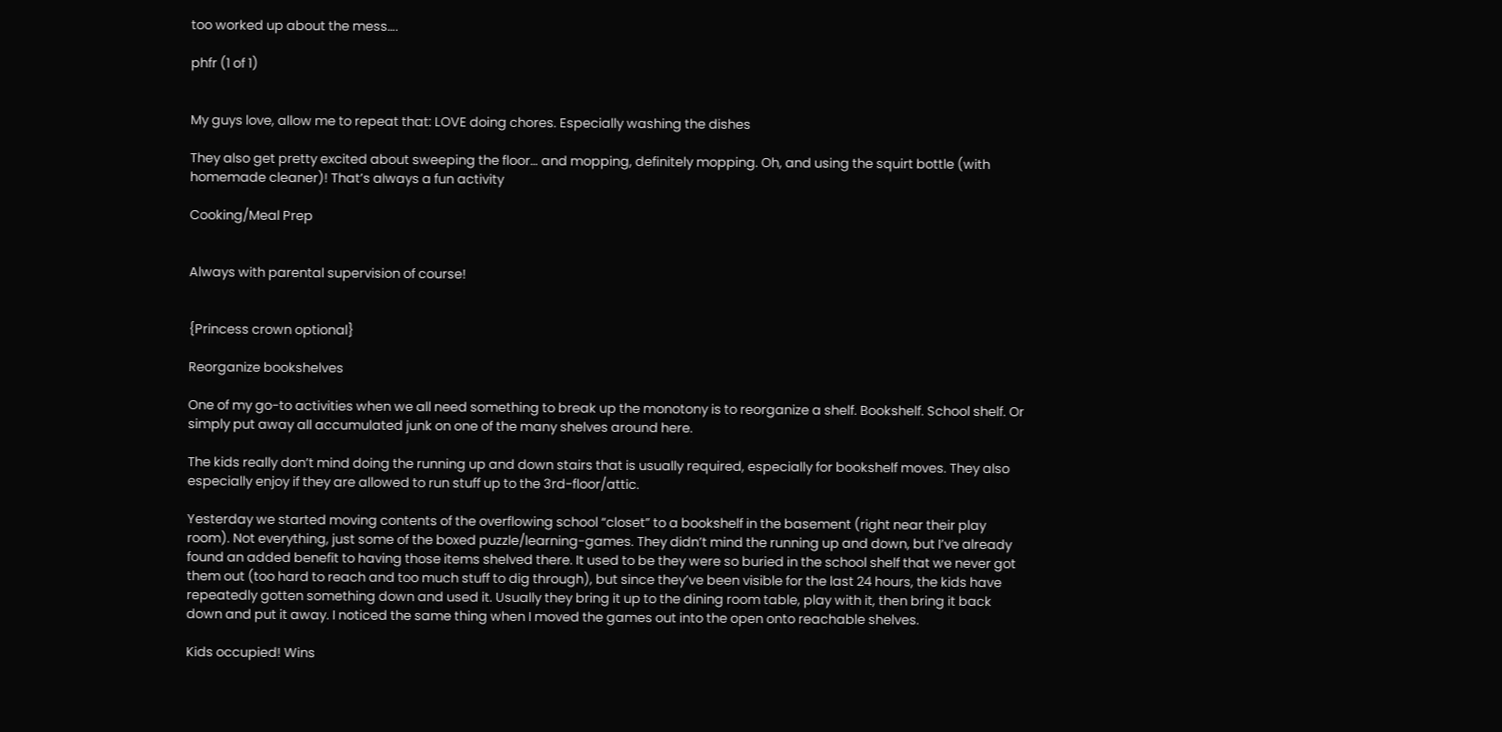too worked up about the mess….

phfr (1 of 1)


My guys love, allow me to repeat that: LOVE doing chores. Especially washing the dishes

They also get pretty excited about sweeping the floor… and mopping, definitely mopping. Oh, and using the squirt bottle (with homemade cleaner)! That’s always a fun activity

Cooking/Meal Prep


Always with parental supervision of course!


{Princess crown optional}

Reorganize bookshelves

One of my go-to activities when we all need something to break up the monotony is to reorganize a shelf. Bookshelf. School shelf. Or simply put away all accumulated junk on one of the many shelves around here.

The kids really don’t mind doing the running up and down stairs that is usually required, especially for bookshelf moves. They also especially enjoy if they are allowed to run stuff up to the 3rd-floor/attic.

Yesterday we started moving contents of the overflowing school “closet” to a bookshelf in the basement (right near their play room). Not everything, just some of the boxed puzzle/learning-games. They didn’t mind the running up and down, but I’ve already found an added benefit to having those items shelved there. It used to be they were so buried in the school shelf that we never got them out (too hard to reach and too much stuff to dig through), but since they’ve been visible for the last 24 hours, the kids have repeatedly gotten something down and used it. Usually they bring it up to the dining room table, play with it, then bring it back down and put it away. I noticed the same thing when I moved the games out into the open onto reachable shelves.

Kids occupied! Wins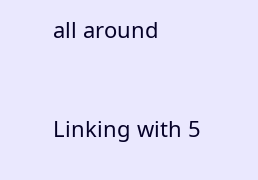all around


Linking with 5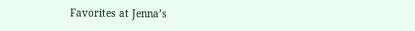Favorites at Jenna’s